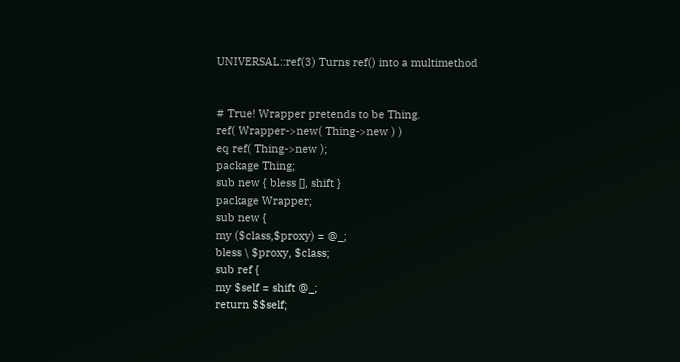UNIVERSAL::ref(3) Turns ref() into a multimethod


# True! Wrapper pretends to be Thing.
ref( Wrapper->new( Thing->new ) )
eq ref( Thing->new );
package Thing;
sub new { bless [], shift }
package Wrapper;
sub new {
my ($class,$proxy) = @_;
bless \ $proxy, $class;
sub ref {
my $self = shift @_;
return $$self;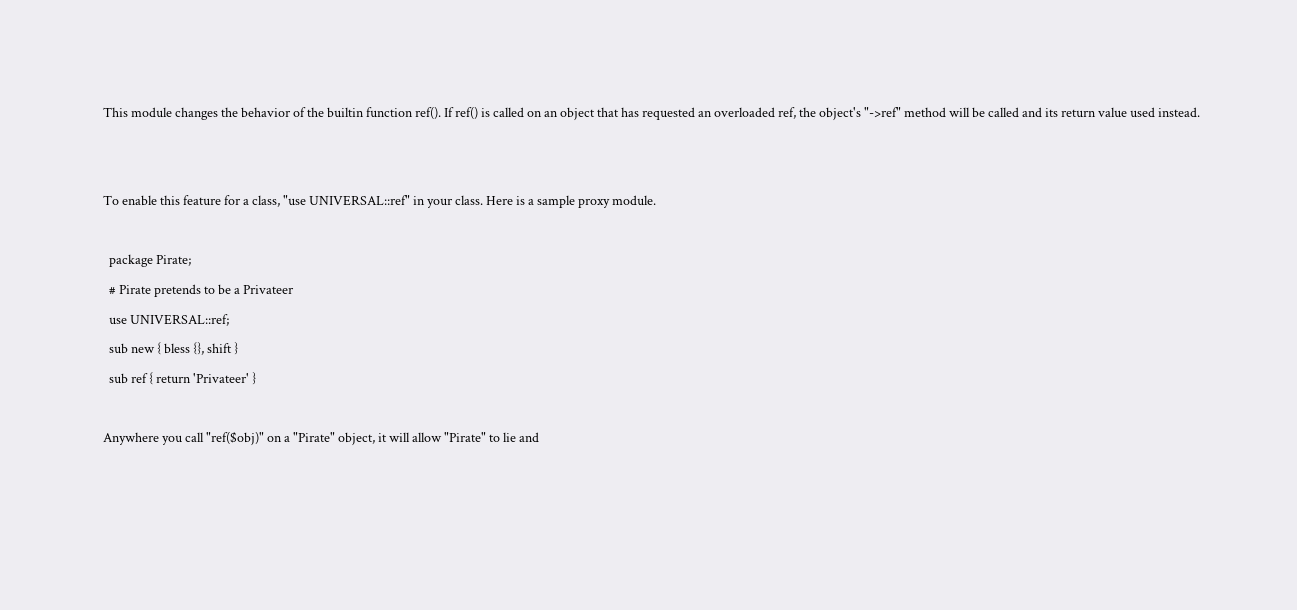This module changes the behavior of the builtin function ref(). If ref() is called on an object that has requested an overloaded ref, the object's "->ref" method will be called and its return value used instead.


To enable this feature for a class, "use UNIVERSAL::ref" in your class. Here is a sample proxy module.

  package Pirate;
  # Pirate pretends to be a Privateer
  use UNIVERSAL::ref;
  sub new { bless {}, shift }
  sub ref { return 'Privateer' }

Anywhere you call "ref($obj)" on a "Pirate" object, it will allow "Pirate" to lie and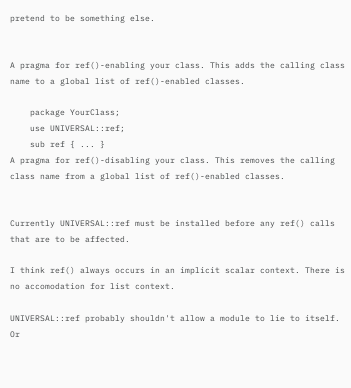pretend to be something else.


A pragma for ref()-enabling your class. This adds the calling class name to a global list of ref()-enabled classes.

    package YourClass;
    use UNIVERSAL::ref;
    sub ref { ... }
A pragma for ref()-disabling your class. This removes the calling class name from a global list of ref()-enabled classes.


Currently UNIVERSAL::ref must be installed before any ref() calls that are to be affected.

I think ref() always occurs in an implicit scalar context. There is no accomodation for list context.

UNIVERSAL::ref probably shouldn't allow a module to lie to itself. Or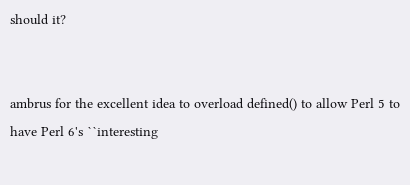should it?


ambrus for the excellent idea to overload defined() to allow Perl 5 to have Perl 6's ``interesting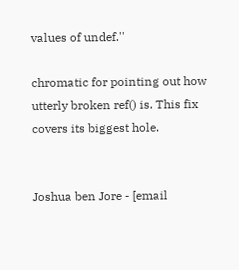values of undef.''

chromatic for pointing out how utterly broken ref() is. This fix covers its biggest hole.


Joshua ben Jore - [email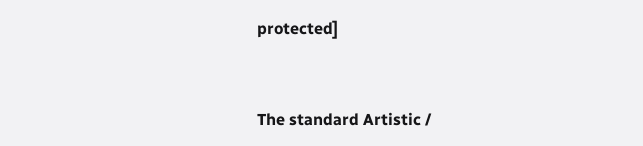protected]


The standard Artistic /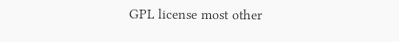GPL license most other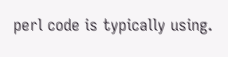perl code is typically using.